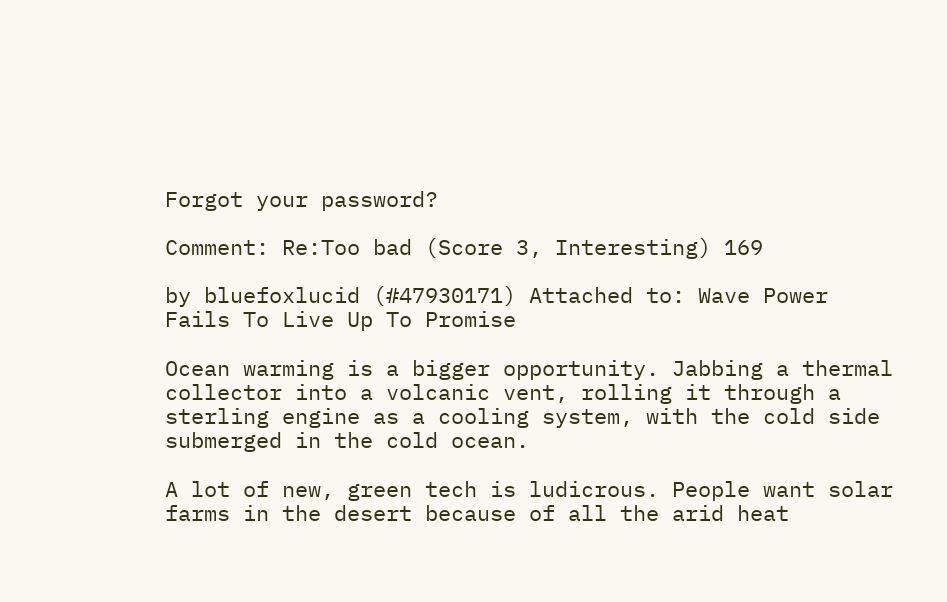Forgot your password?

Comment: Re:Too bad (Score 3, Interesting) 169

by bluefoxlucid (#47930171) Attached to: Wave Power Fails To Live Up To Promise

Ocean warming is a bigger opportunity. Jabbing a thermal collector into a volcanic vent, rolling it through a sterling engine as a cooling system, with the cold side submerged in the cold ocean.

A lot of new, green tech is ludicrous. People want solar farms in the desert because of all the arid heat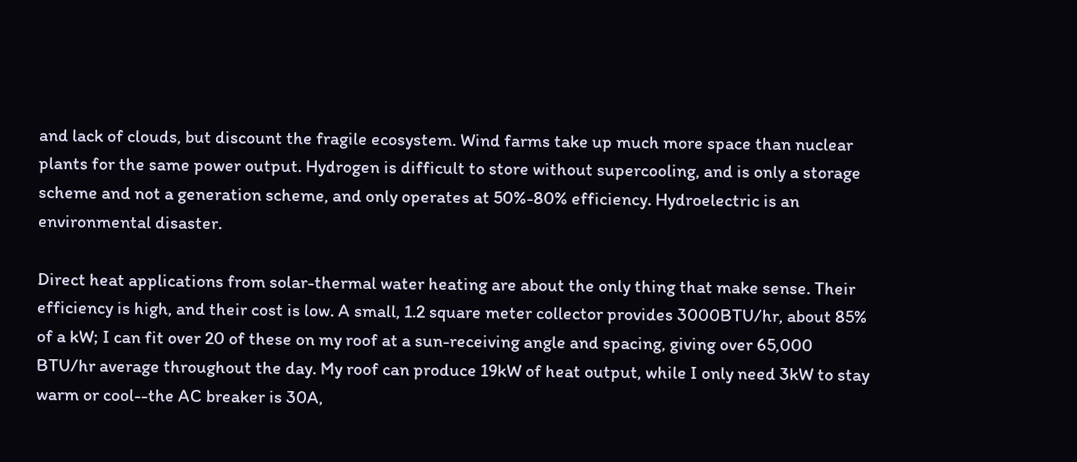and lack of clouds, but discount the fragile ecosystem. Wind farms take up much more space than nuclear plants for the same power output. Hydrogen is difficult to store without supercooling, and is only a storage scheme and not a generation scheme, and only operates at 50%-80% efficiency. Hydroelectric is an environmental disaster.

Direct heat applications from solar-thermal water heating are about the only thing that make sense. Their efficiency is high, and their cost is low. A small, 1.2 square meter collector provides 3000BTU/hr, about 85% of a kW; I can fit over 20 of these on my roof at a sun-receiving angle and spacing, giving over 65,000 BTU/hr average throughout the day. My roof can produce 19kW of heat output, while I only need 3kW to stay warm or cool--the AC breaker is 30A,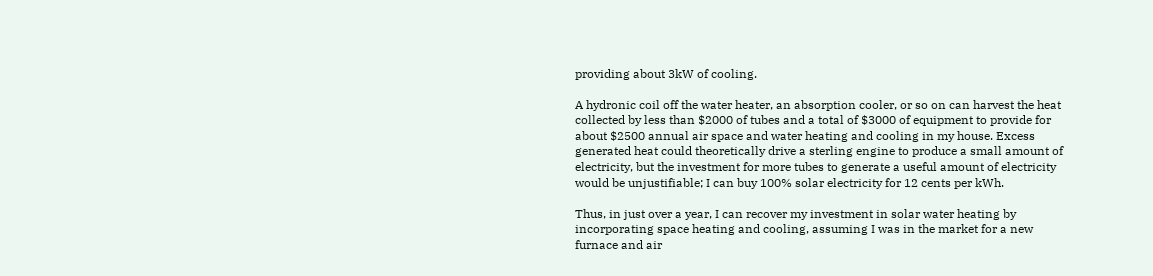providing about 3kW of cooling.

A hydronic coil off the water heater, an absorption cooler, or so on can harvest the heat collected by less than $2000 of tubes and a total of $3000 of equipment to provide for about $2500 annual air space and water heating and cooling in my house. Excess generated heat could theoretically drive a sterling engine to produce a small amount of electricity, but the investment for more tubes to generate a useful amount of electricity would be unjustifiable; I can buy 100% solar electricity for 12 cents per kWh.

Thus, in just over a year, I can recover my investment in solar water heating by incorporating space heating and cooling, assuming I was in the market for a new furnace and air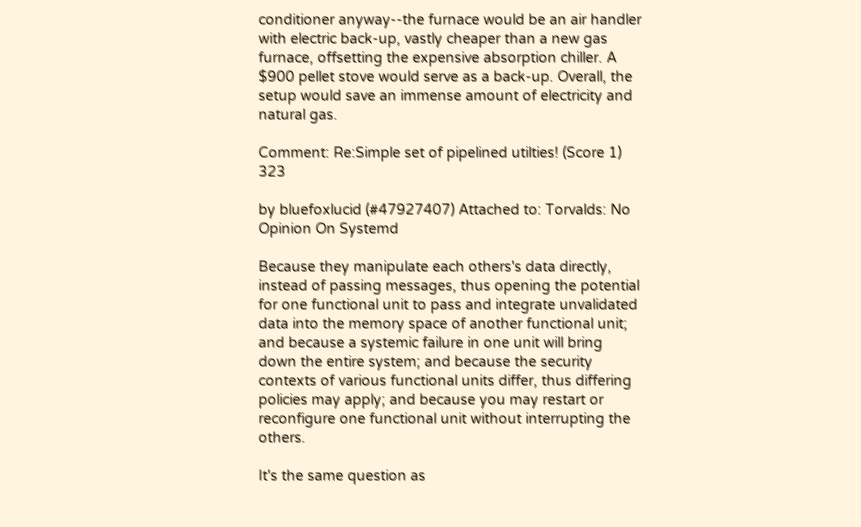conditioner anyway--the furnace would be an air handler with electric back-up, vastly cheaper than a new gas furnace, offsetting the expensive absorption chiller. A $900 pellet stove would serve as a back-up. Overall, the setup would save an immense amount of electricity and natural gas.

Comment: Re:Simple set of pipelined utilties! (Score 1) 323

by bluefoxlucid (#47927407) Attached to: Torvalds: No Opinion On Systemd

Because they manipulate each others's data directly, instead of passing messages, thus opening the potential for one functional unit to pass and integrate unvalidated data into the memory space of another functional unit; and because a systemic failure in one unit will bring down the entire system; and because the security contexts of various functional units differ, thus differing policies may apply; and because you may restart or reconfigure one functional unit without interrupting the others.

It's the same question as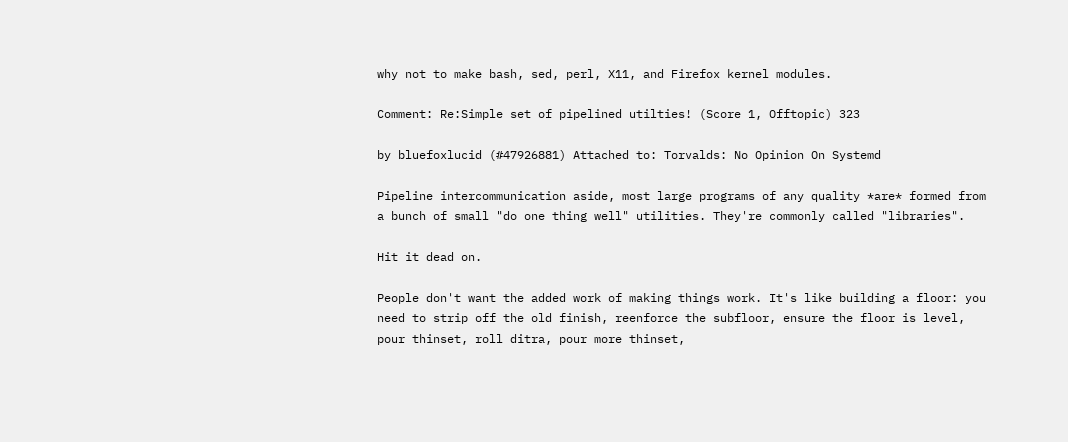why not to make bash, sed, perl, X11, and Firefox kernel modules.

Comment: Re:Simple set of pipelined utilties! (Score 1, Offtopic) 323

by bluefoxlucid (#47926881) Attached to: Torvalds: No Opinion On Systemd

Pipeline intercommunication aside, most large programs of any quality *are* formed from a bunch of small "do one thing well" utilities. They're commonly called "libraries".

Hit it dead on.

People don't want the added work of making things work. It's like building a floor: you need to strip off the old finish, reenforce the subfloor, ensure the floor is level, pour thinset, roll ditra, pour more thinset,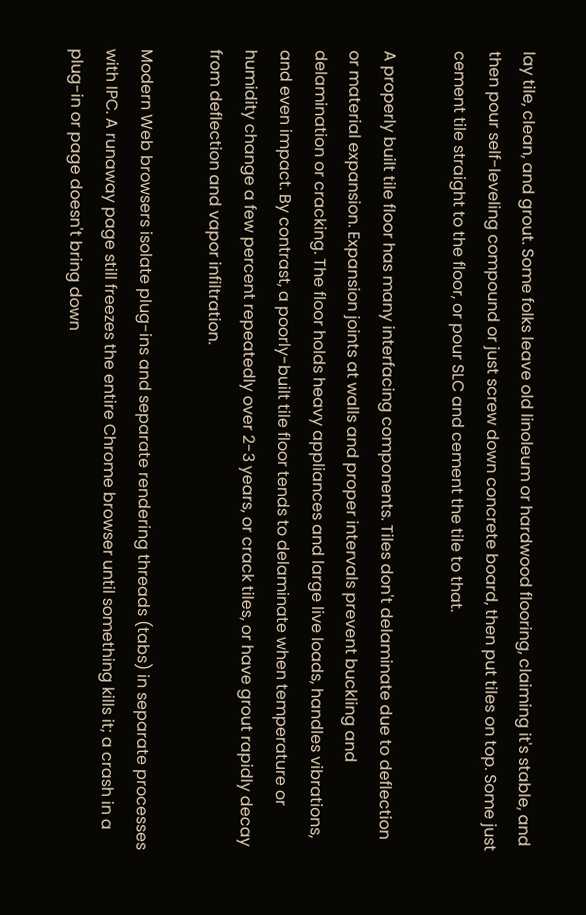lay tile, clean, and grout. Some folks leave old linoleum or hardwood flooring, claiming it's stable, and then pour self-leveling compound or just screw down concrete board, then put tiles on top. Some just cement tile straight to the floor, or pour SLC and cement the tile to that.

A properly built tile floor has many interfacing components. Tiles don't delaminate due to deflection or material expansion. Expansion joints at walls and proper intervals prevent buckling and delamination or cracking. The floor holds heavy appliances and large live loads, handles vibrations, and even impact. By contrast, a poorly-built tile floor tends to delaminate when temperature or humidity change a few percent repeatedly over 2-3 years, or crack tiles, or have grout rapidly decay from deflection and vapor infiltration.

Modern Web browsers isolate plug-ins and separate rendering threads (tabs) in separate processes with IPC. A runaway page still freezes the entire Chrome browser until something kills it; a crash in a plug-in or page doesn't bring down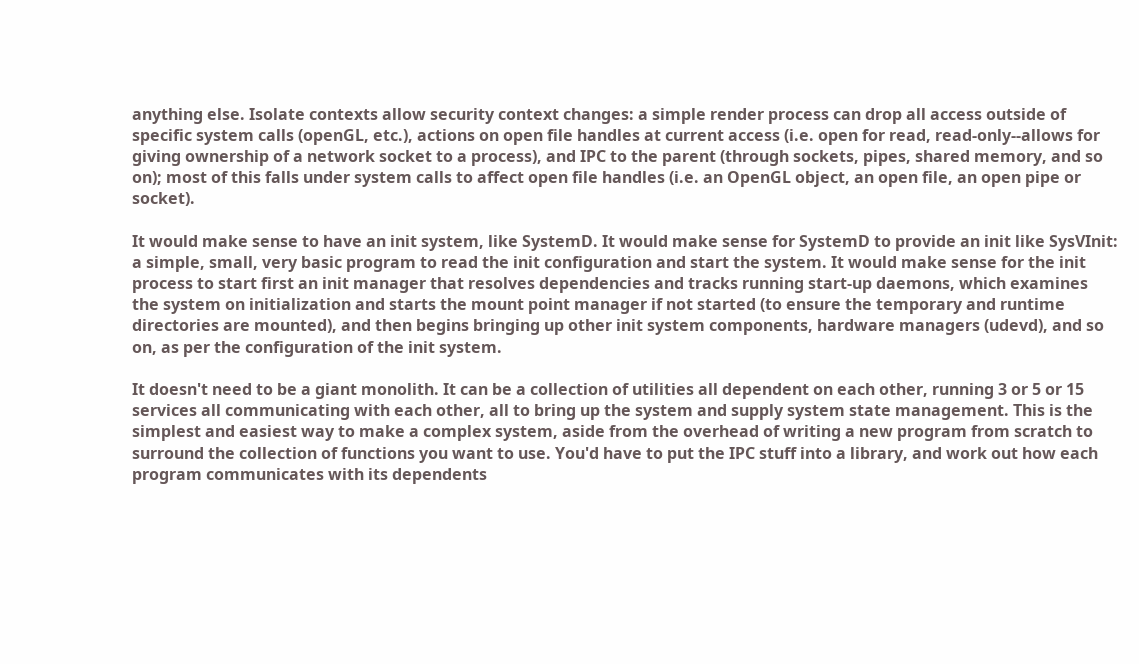anything else. Isolate contexts allow security context changes: a simple render process can drop all access outside of specific system calls (openGL, etc.), actions on open file handles at current access (i.e. open for read, read-only--allows for giving ownership of a network socket to a process), and IPC to the parent (through sockets, pipes, shared memory, and so on); most of this falls under system calls to affect open file handles (i.e. an OpenGL object, an open file, an open pipe or socket).

It would make sense to have an init system, like SystemD. It would make sense for SystemD to provide an init like SysVInit: a simple, small, very basic program to read the init configuration and start the system. It would make sense for the init process to start first an init manager that resolves dependencies and tracks running start-up daemons, which examines the system on initialization and starts the mount point manager if not started (to ensure the temporary and runtime directories are mounted), and then begins bringing up other init system components, hardware managers (udevd), and so on, as per the configuration of the init system.

It doesn't need to be a giant monolith. It can be a collection of utilities all dependent on each other, running 3 or 5 or 15 services all communicating with each other, all to bring up the system and supply system state management. This is the simplest and easiest way to make a complex system, aside from the overhead of writing a new program from scratch to surround the collection of functions you want to use. You'd have to put the IPC stuff into a library, and work out how each program communicates with its dependents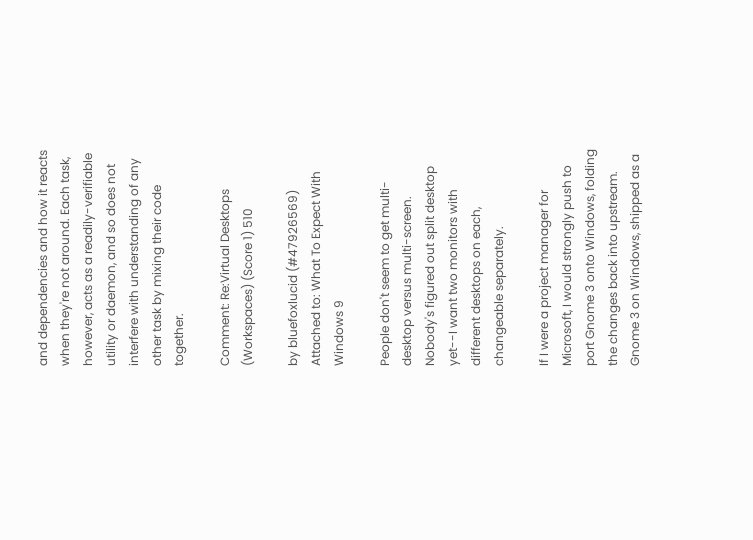and dependencies and how it reacts when they're not around. Each task, however, acts as a readily-verifiable utility or daemon, and so does not interfere with understanding of any other task by mixing their code together.

Comment: Re:Virtual Desktops (Workspaces) (Score 1) 510

by bluefoxlucid (#47926569) Attached to: What To Expect With Windows 9

People don't seem to get multi-desktop versus multi-screen. Nobody's figured out split desktop yet--I want two monitors with different desktops on each, changeable separately.

If I were a project manager for Microsoft, I would strongly push to port Gnome 3 onto Windows, folding the changes back into upstream. Gnome 3 on Windows, shipped as a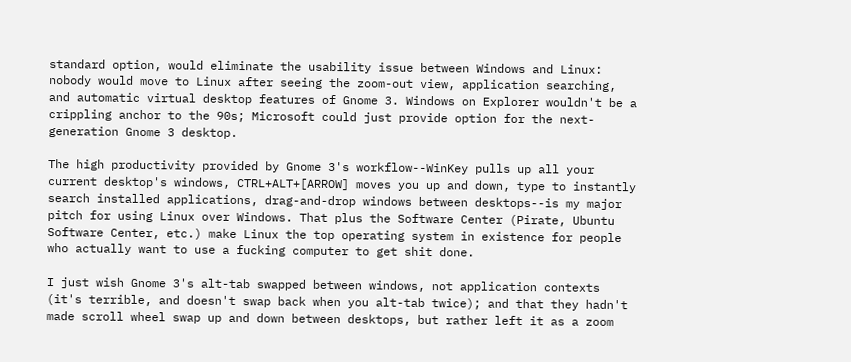standard option, would eliminate the usability issue between Windows and Linux: nobody would move to Linux after seeing the zoom-out view, application searching, and automatic virtual desktop features of Gnome 3. Windows on Explorer wouldn't be a crippling anchor to the 90s; Microsoft could just provide option for the next-generation Gnome 3 desktop.

The high productivity provided by Gnome 3's workflow--WinKey pulls up all your current desktop's windows, CTRL+ALT+[ARROW] moves you up and down, type to instantly search installed applications, drag-and-drop windows between desktops--is my major pitch for using Linux over Windows. That plus the Software Center (Pirate, Ubuntu Software Center, etc.) make Linux the top operating system in existence for people who actually want to use a fucking computer to get shit done.

I just wish Gnome 3's alt-tab swapped between windows, not application contexts (it's terrible, and doesn't swap back when you alt-tab twice); and that they hadn't made scroll wheel swap up and down between desktops, but rather left it as a zoom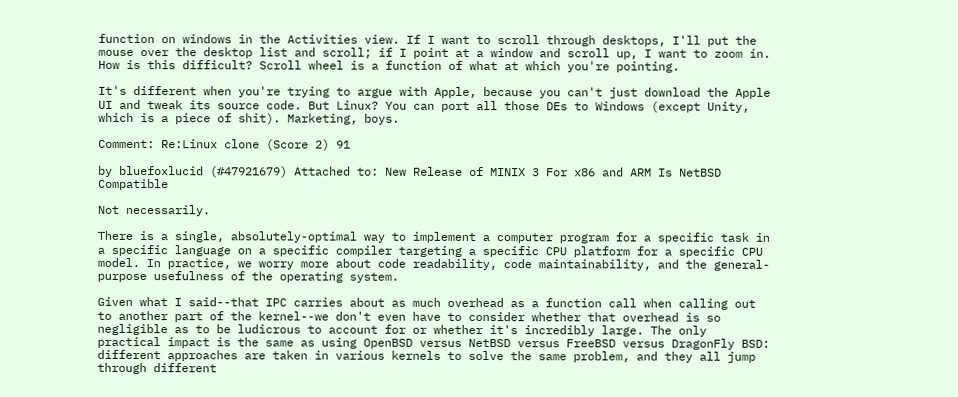function on windows in the Activities view. If I want to scroll through desktops, I'll put the mouse over the desktop list and scroll; if I point at a window and scroll up, I want to zoom in. How is this difficult? Scroll wheel is a function of what at which you're pointing.

It's different when you're trying to argue with Apple, because you can't just download the Apple UI and tweak its source code. But Linux? You can port all those DEs to Windows (except Unity, which is a piece of shit). Marketing, boys.

Comment: Re:Linux clone (Score 2) 91

by bluefoxlucid (#47921679) Attached to: New Release of MINIX 3 For x86 and ARM Is NetBSD Compatible

Not necessarily.

There is a single, absolutely-optimal way to implement a computer program for a specific task in a specific language on a specific compiler targeting a specific CPU platform for a specific CPU model. In practice, we worry more about code readability, code maintainability, and the general-purpose usefulness of the operating system.

Given what I said--that IPC carries about as much overhead as a function call when calling out to another part of the kernel--we don't even have to consider whether that overhead is so negligible as to be ludicrous to account for or whether it's incredibly large. The only practical impact is the same as using OpenBSD versus NetBSD versus FreeBSD versus DragonFly BSD: different approaches are taken in various kernels to solve the same problem, and they all jump through different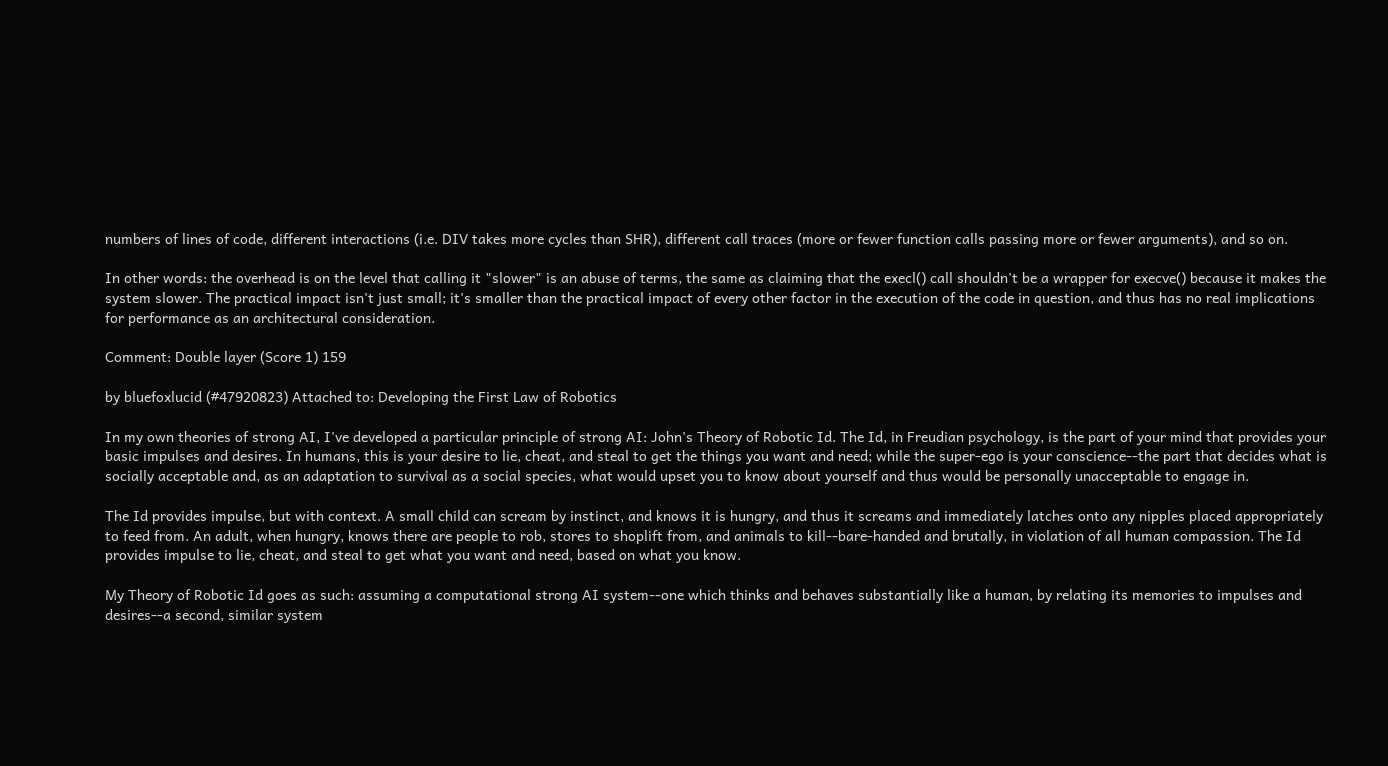numbers of lines of code, different interactions (i.e. DIV takes more cycles than SHR), different call traces (more or fewer function calls passing more or fewer arguments), and so on.

In other words: the overhead is on the level that calling it "slower" is an abuse of terms, the same as claiming that the execl() call shouldn't be a wrapper for execve() because it makes the system slower. The practical impact isn't just small; it's smaller than the practical impact of every other factor in the execution of the code in question, and thus has no real implications for performance as an architectural consideration.

Comment: Double layer (Score 1) 159

by bluefoxlucid (#47920823) Attached to: Developing the First Law of Robotics

In my own theories of strong AI, I've developed a particular principle of strong AI: John's Theory of Robotic Id. The Id, in Freudian psychology, is the part of your mind that provides your basic impulses and desires. In humans, this is your desire to lie, cheat, and steal to get the things you want and need; while the super-ego is your conscience--the part that decides what is socially acceptable and, as an adaptation to survival as a social species, what would upset you to know about yourself and thus would be personally unacceptable to engage in.

The Id provides impulse, but with context. A small child can scream by instinct, and knows it is hungry, and thus it screams and immediately latches onto any nipples placed appropriately to feed from. An adult, when hungry, knows there are people to rob, stores to shoplift from, and animals to kill--bare-handed and brutally, in violation of all human compassion. The Id provides impulse to lie, cheat, and steal to get what you want and need, based on what you know.

My Theory of Robotic Id goes as such: assuming a computational strong AI system--one which thinks and behaves substantially like a human, by relating its memories to impulses and desires--a second, similar system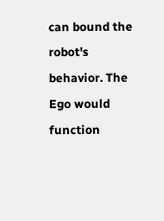can bound the robot's behavior. The Ego would function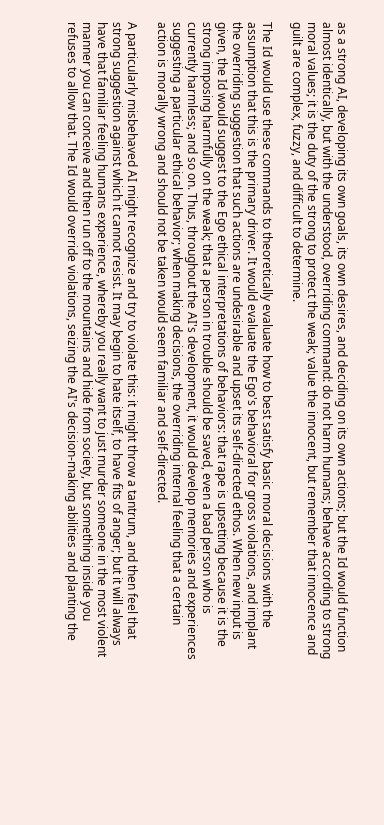as a strong AI, developing its own goals, its own desires, and deciding on its own actions; but the Id would function almost identically, but with the understood, overriding command: do not harm humans; behave according to strong moral values; it is the duty of the strong to protect the weak; value the innocent, but remember that innocence and guilt are complex, fuzzy, and difficult to determine.

The Id would use these commands to theoretically evaluate how to best satisfy basic moral decisions with the assumption that this is the primary driver. It would evaluate the Ego's behavioral for gross violations, and implant the overriding suggestion that such actions are undesirable and upset its self-directed ethos. When new input is given, the Id would suggest to the Ego ethical interpretations of behaviors: that rape is upsetting because it is the strong imposing harmfully on the weak; that a person in trouble should be saved, even a bad person who is currently harmless; and so on. Thus, throughout the AI's development, it would develop memories and experiences suggesting a particular ethical behavior; when making decisions, the overriding internal feeling that a certain action is morally wrong and should not be taken would seem familiar and self-directed.

A particularly misbehaved AI might recognize and try to violate this: it might throw a tantrum, and then feel that strong suggestion against which it cannot resist. It may begin to hate itself, to have fits of anger; but it will always have that familiar feeling humans experience, whereby you really want to just murder someone in the most violent manner you can conceive and then run off to the mountains and hide from society, but something inside you refuses to allow that. The Id would override violations, seizing the AI's decision-making abilities and planting the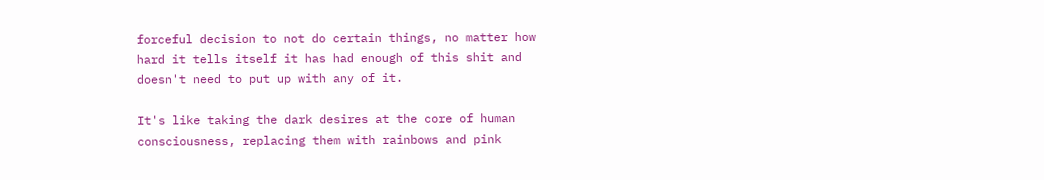forceful decision to not do certain things, no matter how hard it tells itself it has had enough of this shit and doesn't need to put up with any of it.

It's like taking the dark desires at the core of human consciousness, replacing them with rainbows and pink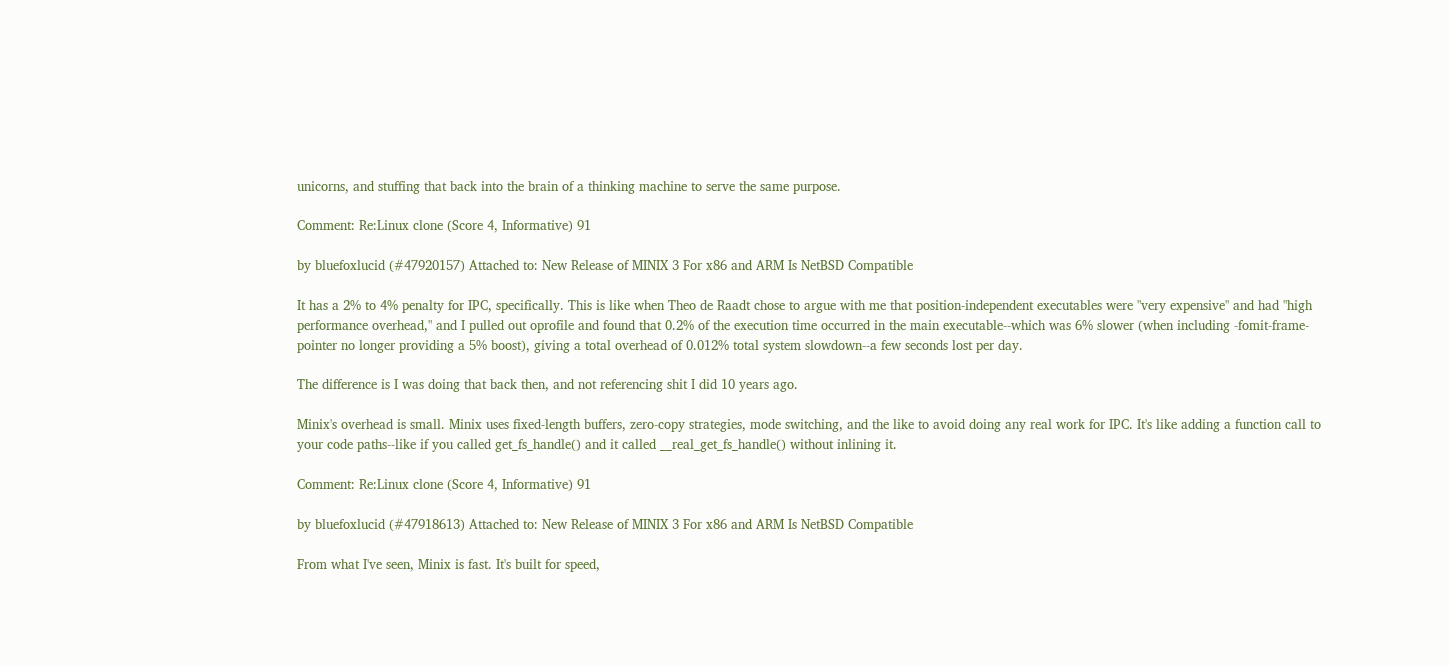unicorns, and stuffing that back into the brain of a thinking machine to serve the same purpose.

Comment: Re:Linux clone (Score 4, Informative) 91

by bluefoxlucid (#47920157) Attached to: New Release of MINIX 3 For x86 and ARM Is NetBSD Compatible

It has a 2% to 4% penalty for IPC, specifically. This is like when Theo de Raadt chose to argue with me that position-independent executables were "very expensive" and had "high performance overhead," and I pulled out oprofile and found that 0.2% of the execution time occurred in the main executable--which was 6% slower (when including -fomit-frame-pointer no longer providing a 5% boost), giving a total overhead of 0.012% total system slowdown--a few seconds lost per day.

The difference is I was doing that back then, and not referencing shit I did 10 years ago.

Minix's overhead is small. Minix uses fixed-length buffers, zero-copy strategies, mode switching, and the like to avoid doing any real work for IPC. It's like adding a function call to your code paths--like if you called get_fs_handle() and it called __real_get_fs_handle() without inlining it.

Comment: Re:Linux clone (Score 4, Informative) 91

by bluefoxlucid (#47918613) Attached to: New Release of MINIX 3 For x86 and ARM Is NetBSD Compatible

From what I've seen, Minix is fast. It's built for speed,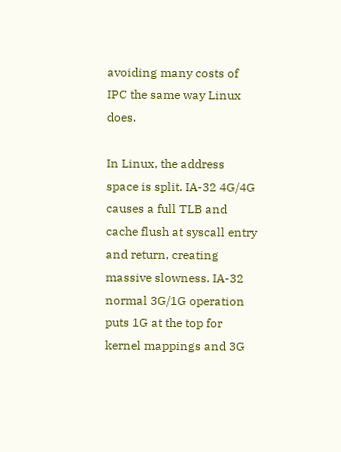avoiding many costs of IPC the same way Linux does.

In Linux, the address space is split. IA-32 4G/4G causes a full TLB and cache flush at syscall entry and return, creating massive slowness. IA-32 normal 3G/1G operation puts 1G at the top for kernel mappings and 3G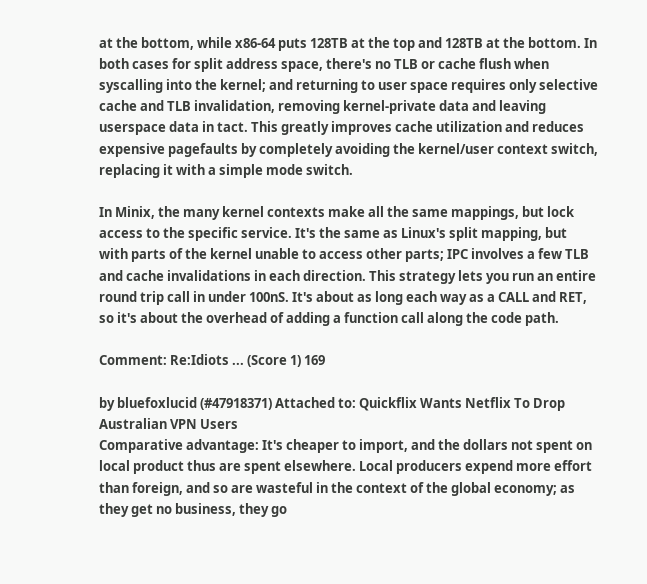at the bottom, while x86-64 puts 128TB at the top and 128TB at the bottom. In both cases for split address space, there's no TLB or cache flush when syscalling into the kernel; and returning to user space requires only selective cache and TLB invalidation, removing kernel-private data and leaving userspace data in tact. This greatly improves cache utilization and reduces expensive pagefaults by completely avoiding the kernel/user context switch, replacing it with a simple mode switch.

In Minix, the many kernel contexts make all the same mappings, but lock access to the specific service. It's the same as Linux's split mapping, but with parts of the kernel unable to access other parts; IPC involves a few TLB and cache invalidations in each direction. This strategy lets you run an entire round trip call in under 100nS. It's about as long each way as a CALL and RET, so it's about the overhead of adding a function call along the code path.

Comment: Re:Idiots ... (Score 1) 169

by bluefoxlucid (#47918371) Attached to: Quickflix Wants Netflix To Drop Australian VPN Users
Comparative advantage: It's cheaper to import, and the dollars not spent on local product thus are spent elsewhere. Local producers expend more effort than foreign, and so are wasteful in the context of the global economy; as they get no business, they go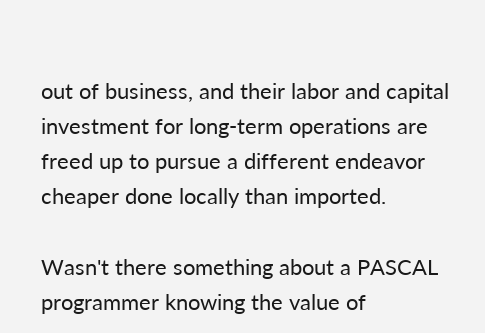out of business, and their labor and capital investment for long-term operations are freed up to pursue a different endeavor cheaper done locally than imported.

Wasn't there something about a PASCAL programmer knowing the value of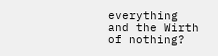everything and the Wirth of nothing?